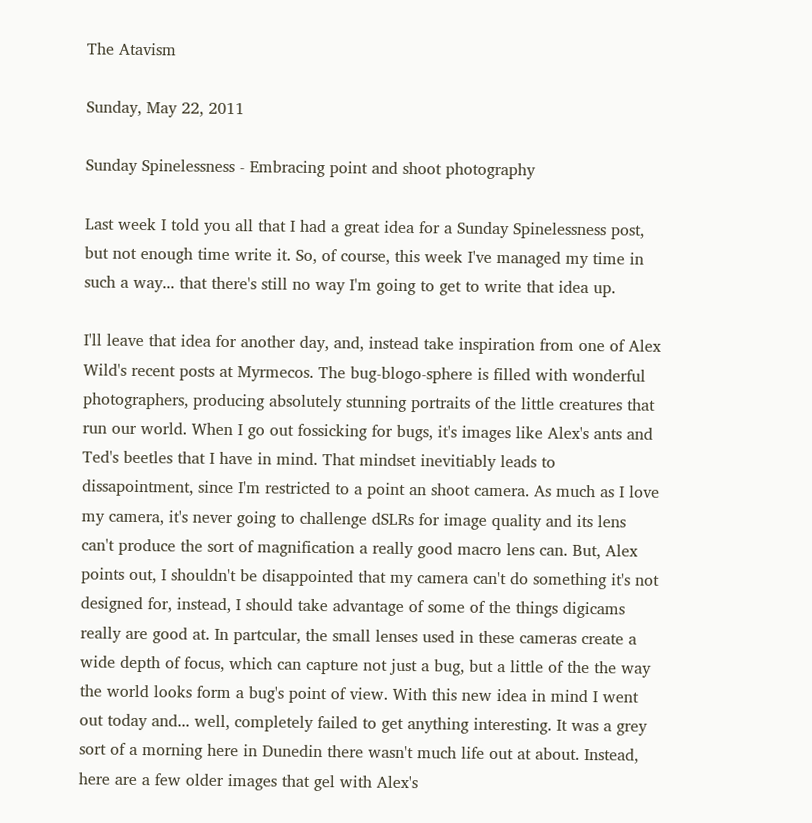The Atavism

Sunday, May 22, 2011

Sunday Spinelessness - Embracing point and shoot photography

Last week I told you all that I had a great idea for a Sunday Spinelessness post, but not enough time write it. So, of course, this week I've managed my time in such a way... that there's still no way I'm going to get to write that idea up.

I'll leave that idea for another day, and, instead take inspiration from one of Alex Wild's recent posts at Myrmecos. The bug-blogo-sphere is filled with wonderful photographers, producing absolutely stunning portraits of the little creatures that run our world. When I go out fossicking for bugs, it's images like Alex's ants and Ted's beetles that I have in mind. That mindset inevitiably leads to dissapointment, since I'm restricted to a point an shoot camera. As much as I love my camera, it's never going to challenge dSLRs for image quality and its lens can't produce the sort of magnification a really good macro lens can. But, Alex points out, I shouldn't be disappointed that my camera can't do something it's not designed for, instead, I should take advantage of some of the things digicams really are good at. In partcular, the small lenses used in these cameras create a wide depth of focus, which can capture not just a bug, but a little of the the way the world looks form a bug's point of view. With this new idea in mind I went out today and... well, completely failed to get anything interesting. It was a grey sort of a morning here in Dunedin there wasn't much life out at about. Instead, here are a few older images that gel with Alex's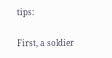tips:

First, a soldier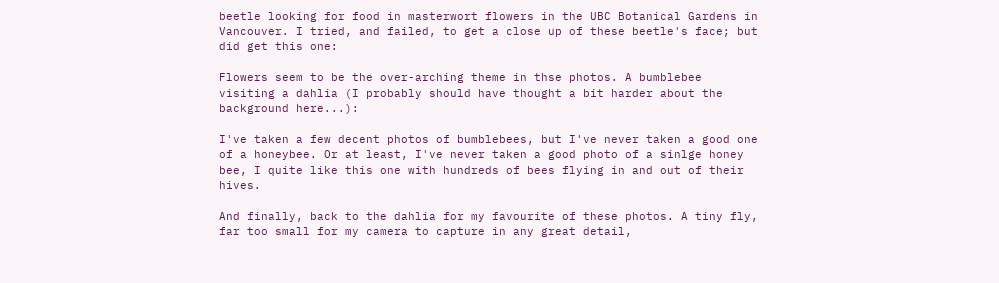beetle looking for food in masterwort flowers in the UBC Botanical Gardens in Vancouver. I tried, and failed, to get a close up of these beetle's face; but did get this one:

Flowers seem to be the over-arching theme in thse photos. A bumblebee visiting a dahlia (I probably should have thought a bit harder about the background here...):

I've taken a few decent photos of bumblebees, but I've never taken a good one of a honeybee. Or at least, I've never taken a good photo of a sinlge honey bee, I quite like this one with hundreds of bees flying in and out of their hives.

And finally, back to the dahlia for my favourite of these photos. A tiny fly, far too small for my camera to capture in any great detail,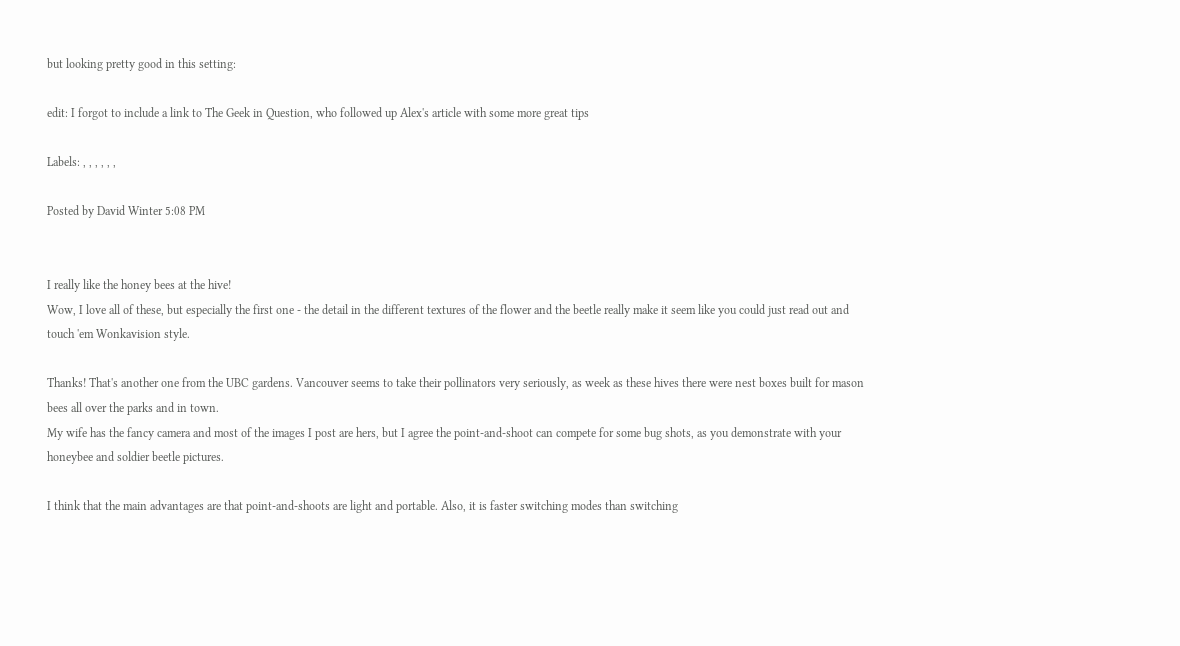but looking pretty good in this setting:

edit: I forgot to include a link to The Geek in Question, who followed up Alex's article with some more great tips

Labels: , , , , , ,

Posted by David Winter 5:08 PM


I really like the honey bees at the hive!
Wow, I love all of these, but especially the first one - the detail in the different textures of the flower and the beetle really make it seem like you could just read out and touch 'em Wonkavision style.

Thanks! That's another one from the UBC gardens. Vancouver seems to take their pollinators very seriously, as week as these hives there were nest boxes built for mason bees all over the parks and in town.
My wife has the fancy camera and most of the images I post are hers, but I agree the point-and-shoot can compete for some bug shots, as you demonstrate with your honeybee and soldier beetle pictures.

I think that the main advantages are that point-and-shoots are light and portable. Also, it is faster switching modes than switching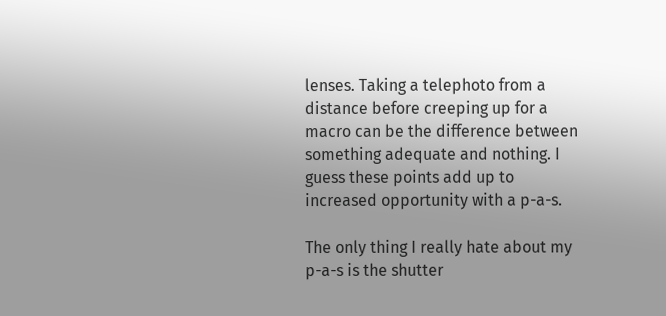lenses. Taking a telephoto from a distance before creeping up for a macro can be the difference between something adequate and nothing. I guess these points add up to increased opportunity with a p-a-s.

The only thing I really hate about my p-a-s is the shutter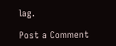lag.

Post a Comment